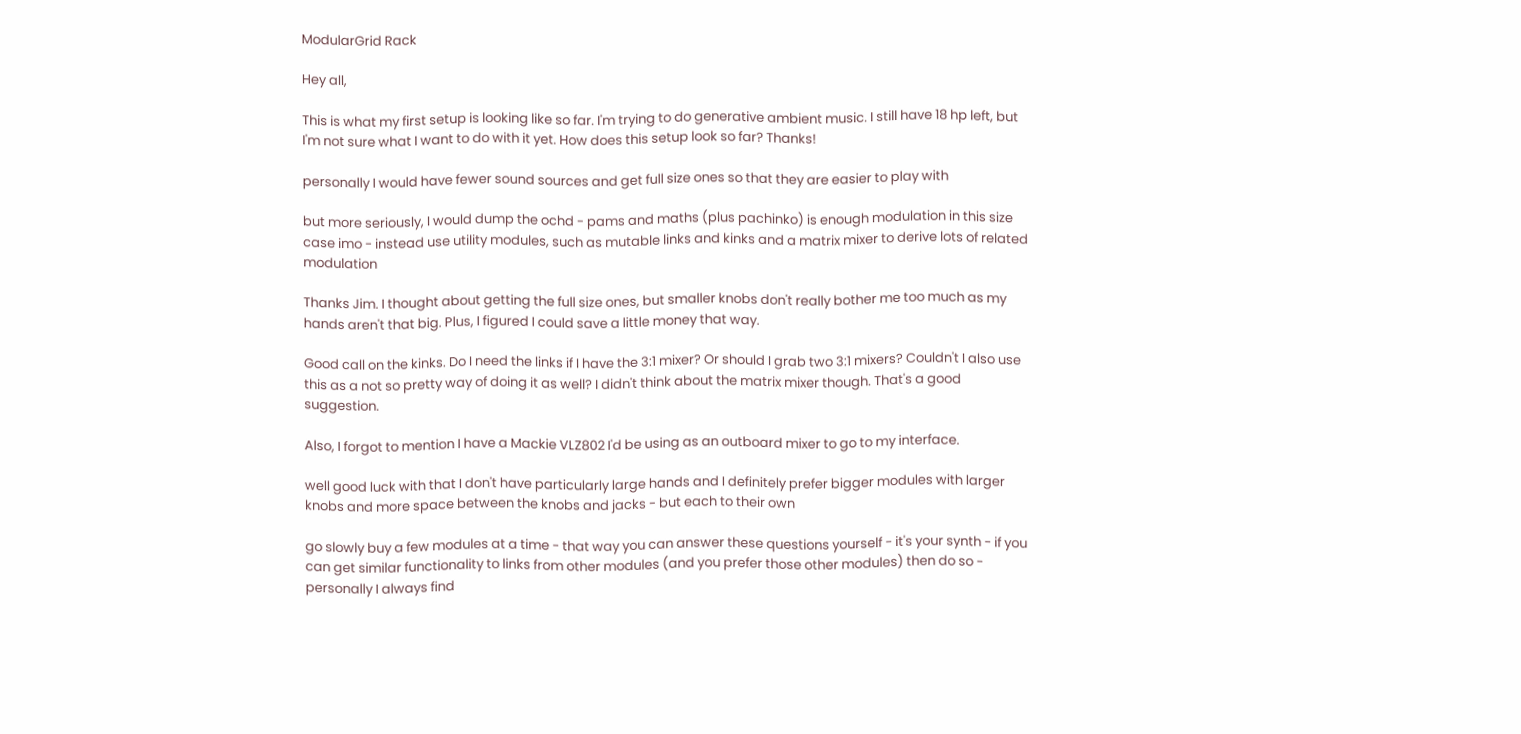ModularGrid Rack

Hey all,

This is what my first setup is looking like so far. I'm trying to do generative ambient music. I still have 18 hp left, but I'm not sure what I want to do with it yet. How does this setup look so far? Thanks!

personally I would have fewer sound sources and get full size ones so that they are easier to play with

but more seriously, I would dump the ochd - pams and maths (plus pachinko) is enough modulation in this size case imo - instead use utility modules, such as mutable links and kinks and a matrix mixer to derive lots of related modulation

Thanks Jim. I thought about getting the full size ones, but smaller knobs don't really bother me too much as my hands aren't that big. Plus, I figured I could save a little money that way.

Good call on the kinks. Do I need the links if I have the 3:1 mixer? Or should I grab two 3:1 mixers? Couldn't I also use this as a not so pretty way of doing it as well? I didn't think about the matrix mixer though. That's a good suggestion.

Also, I forgot to mention I have a Mackie VLZ802 I'd be using as an outboard mixer to go to my interface.

well good luck with that I don't have particularly large hands and I definitely prefer bigger modules with larger knobs and more space between the knobs and jacks - but each to their own

go slowly buy a few modules at a time - that way you can answer these questions yourself - it's your synth - if you can get similar functionality to links from other modules (and you prefer those other modules) then do so - personally I always find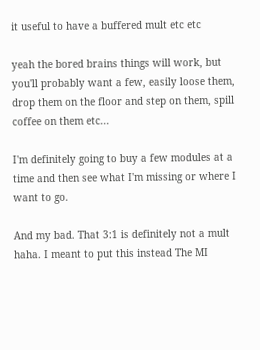it useful to have a buffered mult etc etc

yeah the bored brains things will work, but you'll probably want a few, easily loose them, drop them on the floor and step on them, spill coffee on them etc...

I'm definitely going to buy a few modules at a time and then see what I'm missing or where I want to go.

And my bad. That 3:1 is definitely not a mult haha. I meant to put this instead The MI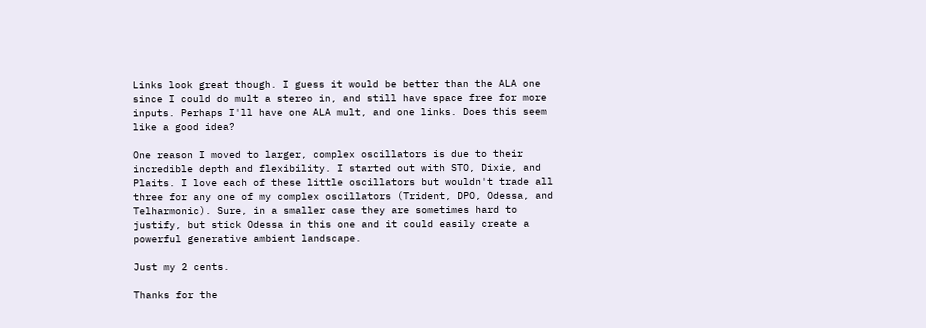Links look great though. I guess it would be better than the ALA one since I could do mult a stereo in, and still have space free for more inputs. Perhaps I'll have one ALA mult, and one links. Does this seem like a good idea?

One reason I moved to larger, complex oscillators is due to their incredible depth and flexibility. I started out with STO, Dixie, and Plaits. I love each of these little oscillators but wouldn't trade all three for any one of my complex oscillators (Trident, DPO, Odessa, and Telharmonic). Sure, in a smaller case they are sometimes hard to justify, but stick Odessa in this one and it could easily create a powerful generative ambient landscape.

Just my 2 cents.

Thanks for the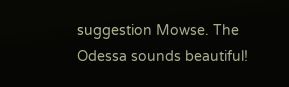suggestion Mowse. The Odessa sounds beautiful!